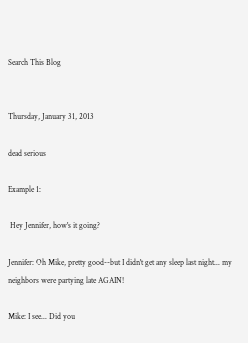Search This Blog


Thursday, January 31, 2013

dead serious

Example 1:

 Hey Jennifer, how's it going?

Jennifer: Oh Mike, pretty good--but I didn't get any sleep last night... my neighbors were partying late AGAIN!

Mike: I see... Did you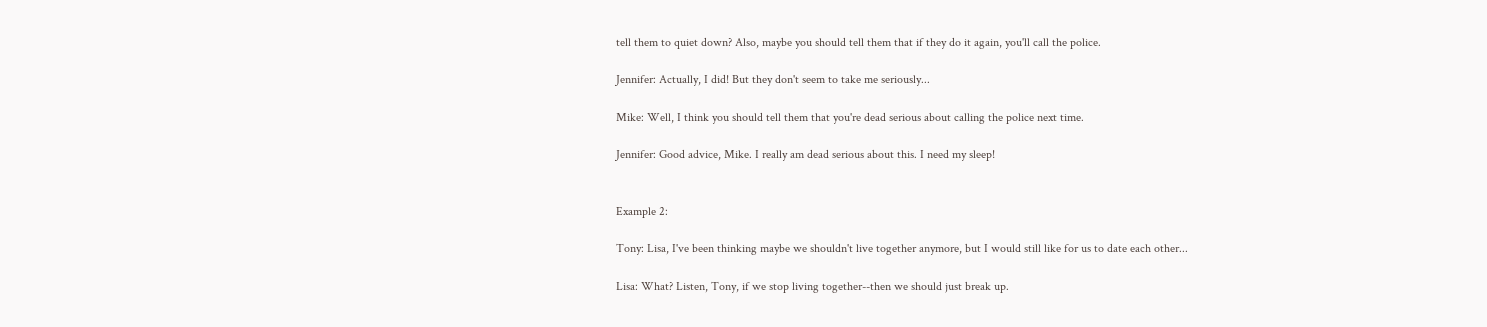tell them to quiet down? Also, maybe you should tell them that if they do it again, you'll call the police.

Jennifer: Actually, I did! But they don't seem to take me seriously...

Mike: Well, I think you should tell them that you're dead serious about calling the police next time.

Jennifer: Good advice, Mike. I really am dead serious about this. I need my sleep!


Example 2:

Tony: Lisa, I've been thinking maybe we shouldn't live together anymore, but I would still like for us to date each other...

Lisa: What? Listen, Tony, if we stop living together--then we should just break up.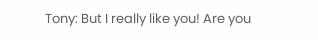Tony: But I really like you! Are you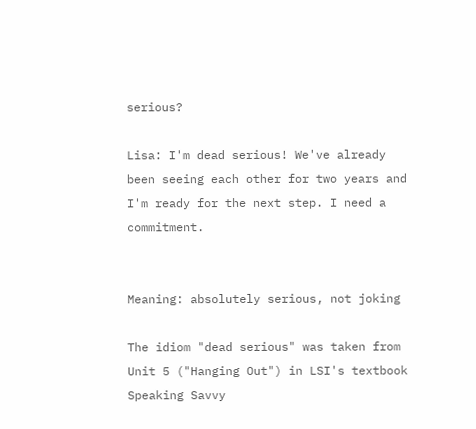serious?

Lisa: I'm dead serious! We've already been seeing each other for two years and I'm ready for the next step. I need a commitment.


Meaning: absolutely serious, not joking

The idiom "dead serious" was taken from Unit 5 ("Hanging Out") in LSI's textbook Speaking Savvy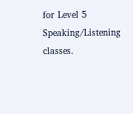for Level 5 Speaking/Listening classes.